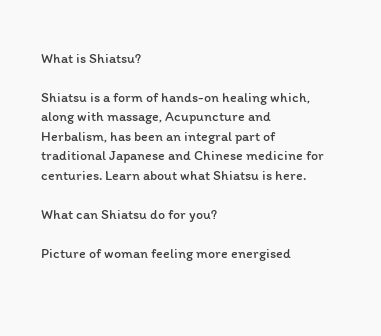What is Shiatsu?

Shiatsu is a form of hands-on healing which, along with massage, Acupuncture and Herbalism, has been an integral part of traditional Japanese and Chinese medicine for centuries. Learn about what Shiatsu is here.

What can Shiatsu do for you?

Picture of woman feeling more energised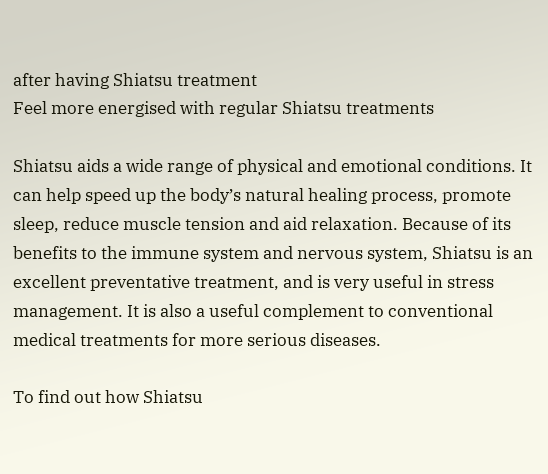after having Shiatsu treatment
Feel more energised with regular Shiatsu treatments

Shiatsu aids a wide range of physical and emotional conditions. It can help speed up the body’s natural healing process, promote sleep, reduce muscle tension and aid relaxation. Because of its benefits to the immune system and nervous system, Shiatsu is an excellent preventative treatment, and is very useful in stress management. It is also a useful complement to conventional medical treatments for more serious diseases.

To find out how Shiatsu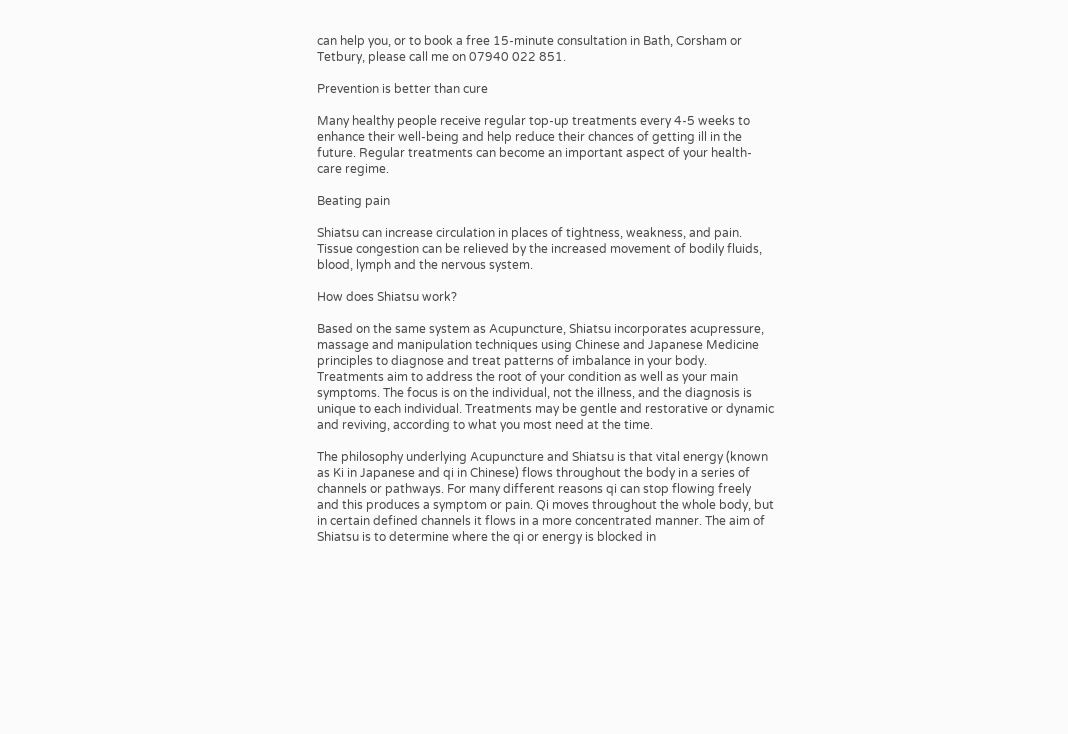can help you, or to book a free 15-minute consultation in Bath, Corsham or Tetbury, please call me on 07940 022 851.

Prevention is better than cure

Many healthy people receive regular top-up treatments every 4-5 weeks to enhance their well-being and help reduce their chances of getting ill in the future. Regular treatments can become an important aspect of your health-care regime.

Beating pain

Shiatsu can increase circulation in places of tightness, weakness, and pain. Tissue congestion can be relieved by the increased movement of bodily fluids, blood, lymph and the nervous system.

How does Shiatsu work?

Based on the same system as Acupuncture, Shiatsu incorporates acupressure, massage and manipulation techniques using Chinese and Japanese Medicine principles to diagnose and treat patterns of imbalance in your body. Treatments aim to address the root of your condition as well as your main symptoms. The focus is on the individual, not the illness, and the diagnosis is unique to each individual. Treatments may be gentle and restorative or dynamic and reviving, according to what you most need at the time.

The philosophy underlying Acupuncture and Shiatsu is that vital energy (known as Ki in Japanese and qi in Chinese) flows throughout the body in a series of channels or pathways. For many different reasons qi can stop flowing freely and this produces a symptom or pain. Qi moves throughout the whole body, but in certain defined channels it flows in a more concentrated manner. The aim of Shiatsu is to determine where the qi or energy is blocked in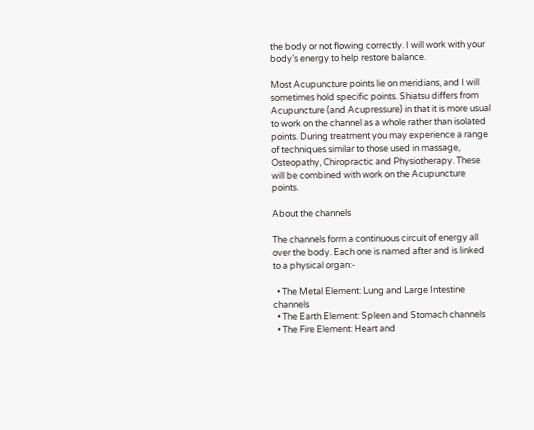the body or not flowing correctly. I will work with your body’s energy to help restore balance.

Most Acupuncture points lie on meridians, and I will sometimes hold specific points. Shiatsu differs from Acupuncture (and Acupressure) in that it is more usual to work on the channel as a whole rather than isolated points. During treatment you may experience a range of techniques similar to those used in massage, Osteopathy, Chiropractic and Physiotherapy. These will be combined with work on the Acupuncture points.

About the channels

The channels form a continuous circuit of energy all over the body. Each one is named after and is linked to a physical organ:-

  • The Metal Element: Lung and Large Intestine channels
  • The Earth Element: Spleen and Stomach channels
  • The Fire Element: Heart and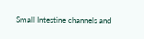Small Intestine channels and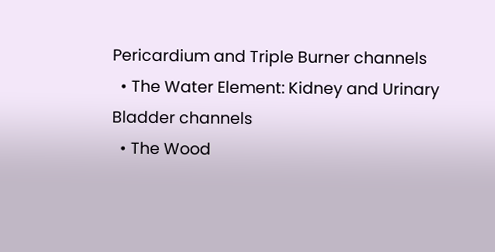Pericardium and Triple Burner channels
  • The Water Element: Kidney and Urinary Bladder channels
  • The Wood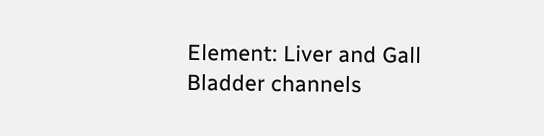Element: Liver and Gall Bladder channels